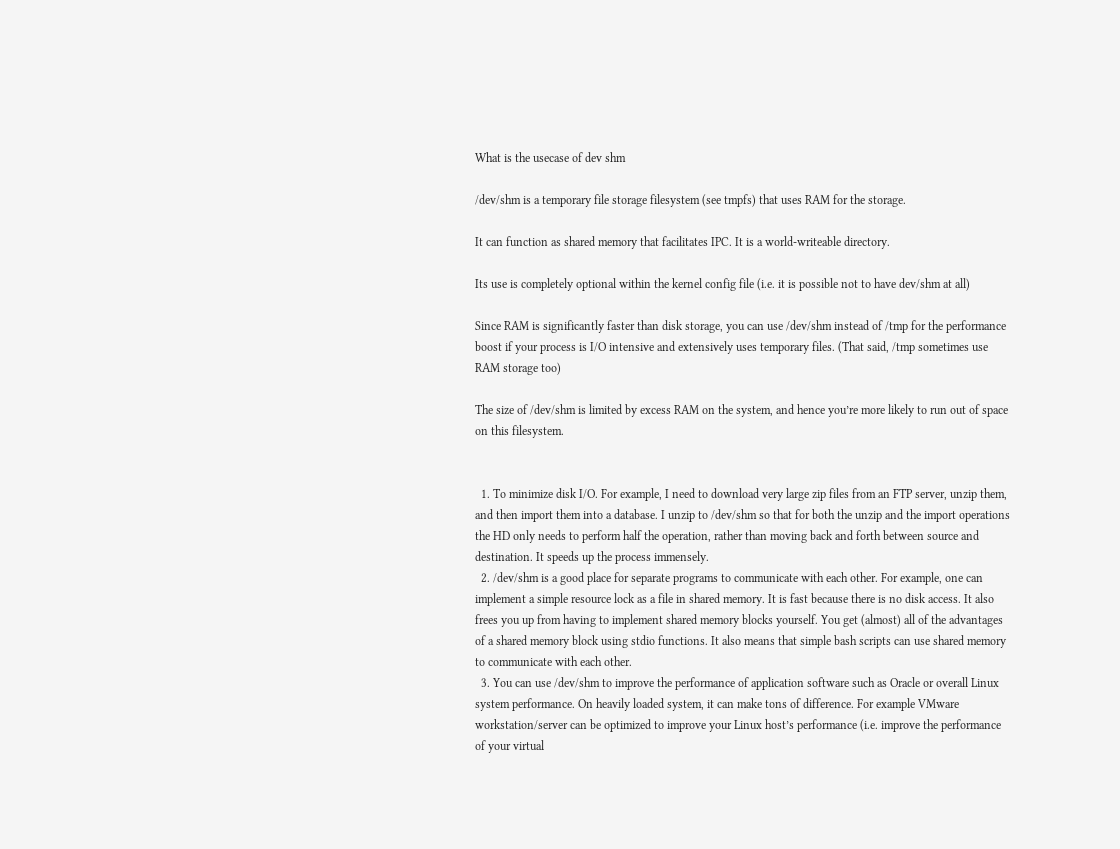What is the usecase of dev shm

/dev/shm is a temporary file storage filesystem (see tmpfs) that uses RAM for the storage.

It can function as shared memory that facilitates IPC. It is a world-writeable directory.

Its use is completely optional within the kernel config file (i.e. it is possible not to have dev/shm at all)

Since RAM is significantly faster than disk storage, you can use /dev/shm instead of /tmp for the performance boost if your process is I/O intensive and extensively uses temporary files. (That said, /tmp sometimes use RAM storage too)

The size of /dev/shm is limited by excess RAM on the system, and hence you’re more likely to run out of space on this filesystem.


  1. To minimize disk I/O. For example, I need to download very large zip files from an FTP server, unzip them, and then import them into a database. I unzip to /dev/shm so that for both the unzip and the import operations the HD only needs to perform half the operation, rather than moving back and forth between source and destination. It speeds up the process immensely.
  2. /dev/shm is a good place for separate programs to communicate with each other. For example, one can implement a simple resource lock as a file in shared memory. It is fast because there is no disk access. It also frees you up from having to implement shared memory blocks yourself. You get (almost) all of the advantages of a shared memory block using stdio functions. It also means that simple bash scripts can use shared memory to communicate with each other.
  3. You can use /dev/shm to improve the performance of application software such as Oracle or overall Linux system performance. On heavily loaded system, it can make tons of difference. For example VMware workstation/server can be optimized to improve your Linux host’s performance (i.e. improve the performance of your virtual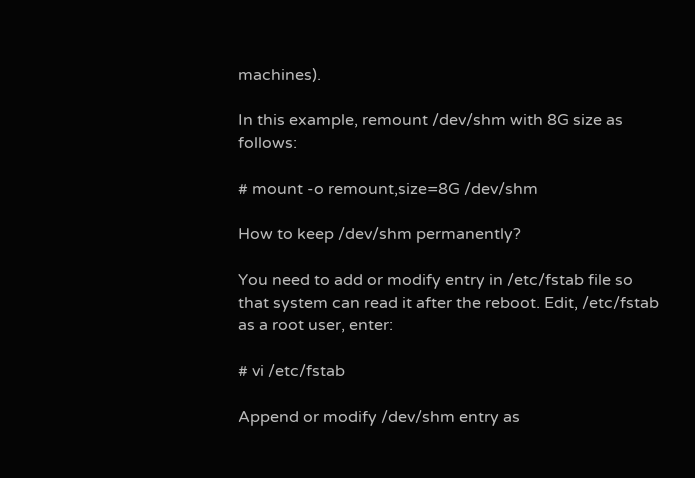machines).

In this example, remount /dev/shm with 8G size as follows:

# mount -o remount,size=8G /dev/shm

How to keep /dev/shm permanently?

You need to add or modify entry in /etc/fstab file so that system can read it after the reboot. Edit, /etc/fstab as a root user, enter:

# vi /etc/fstab

Append or modify /dev/shm entry as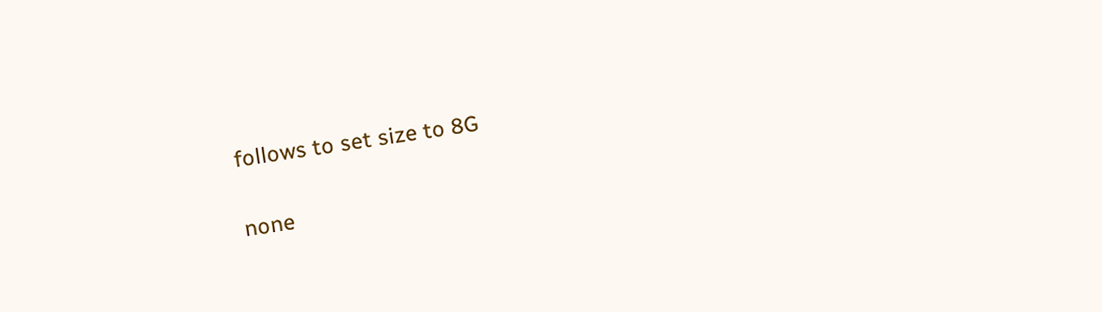follows to set size to 8G

none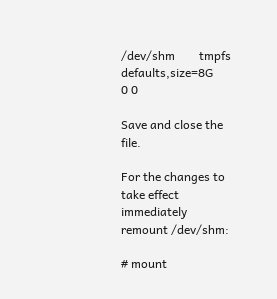/dev/shm        tmpfs   defaults,size=8G        0 0

Save and close the file.

For the changes to take effect immediately remount /dev/shm:

# mount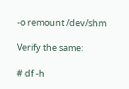-o remount /dev/shm

Verify the same:

# df -h